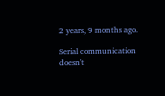2 years, 9 months ago.

Serial communication doesn't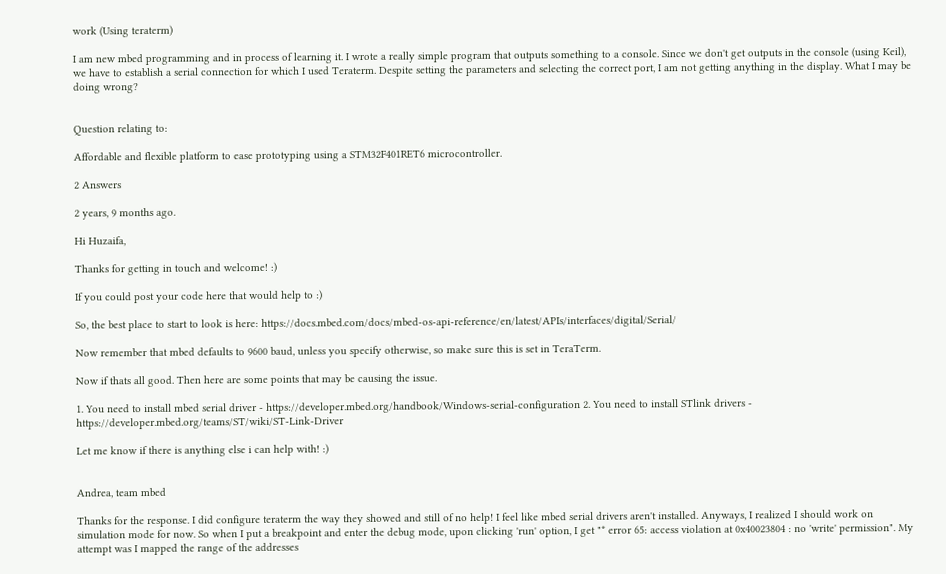work (Using teraterm)

I am new mbed programming and in process of learning it. I wrote a really simple program that outputs something to a console. Since we don't get outputs in the console (using Keil), we have to establish a serial connection for which I used Teraterm. Despite setting the parameters and selecting the correct port, I am not getting anything in the display. What I may be doing wrong?


Question relating to:

Affordable and flexible platform to ease prototyping using a STM32F401RET6 microcontroller.

2 Answers

2 years, 9 months ago.

Hi Huzaifa,

Thanks for getting in touch and welcome! :)

If you could post your code here that would help to :)

So, the best place to start to look is here: https://docs.mbed.com/docs/mbed-os-api-reference/en/latest/APIs/interfaces/digital/Serial/

Now remember that mbed defaults to 9600 baud, unless you specify otherwise, so make sure this is set in TeraTerm.

Now if thats all good. Then here are some points that may be causing the issue.

1. You need to install mbed serial driver - https://developer.mbed.org/handbook/Windows-serial-configuration 2. You need to install STlink drivers - https://developer.mbed.org/teams/ST/wiki/ST-Link-Driver

Let me know if there is anything else i can help with! :)


Andrea, team mbed

Thanks for the response. I did configure teraterm the way they showed and still of no help! I feel like mbed serial drivers aren't installed. Anyways, I realized I should work on simulation mode for now. So when I put a breakpoint and enter the debug mode, upon clicking 'run' option, I get "* error 65: access violation at 0x40023804 : no 'write' permission". My attempt was I mapped the range of the addresses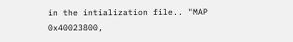in the intialization file.. "MAP 0x40023800,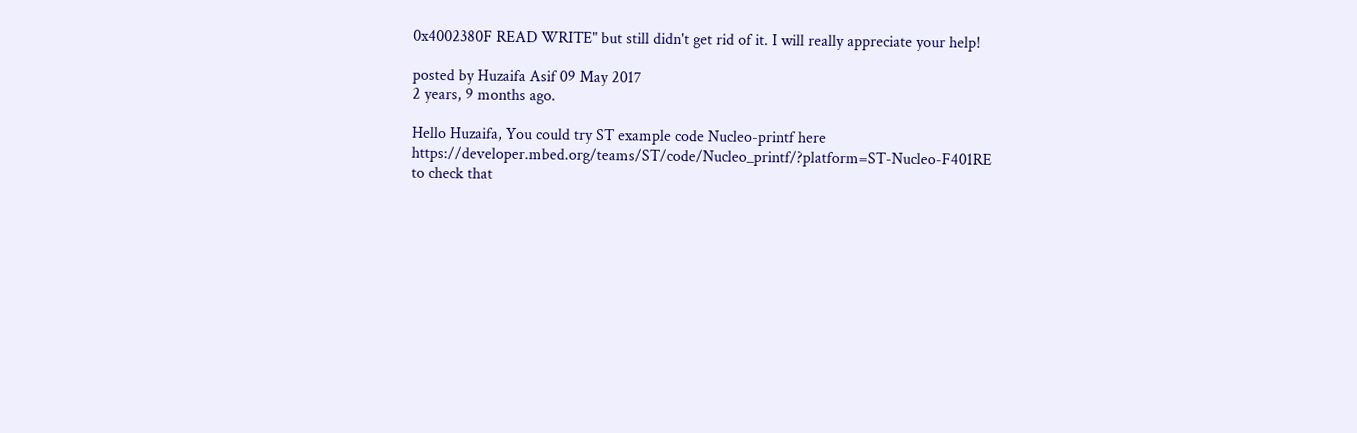0x4002380F READ WRITE" but still didn't get rid of it. I will really appreciate your help!

posted by Huzaifa Asif 09 May 2017
2 years, 9 months ago.

Hello Huzaifa, You could try ST example code Nucleo-printf here https://developer.mbed.org/teams/ST/code/Nucleo_printf/?platform=ST-Nucleo-F401RE to check that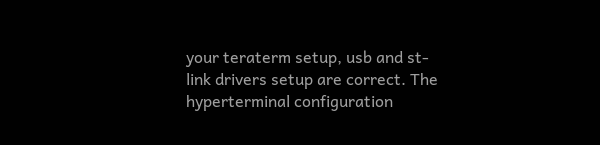your teraterm setup, usb and st-link drivers setup are correct. The hyperterminal configuration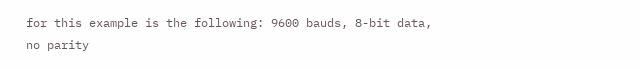for this example is the following: 9600 bauds, 8-bit data, no parity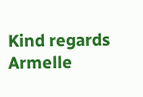Kind regards Armelle